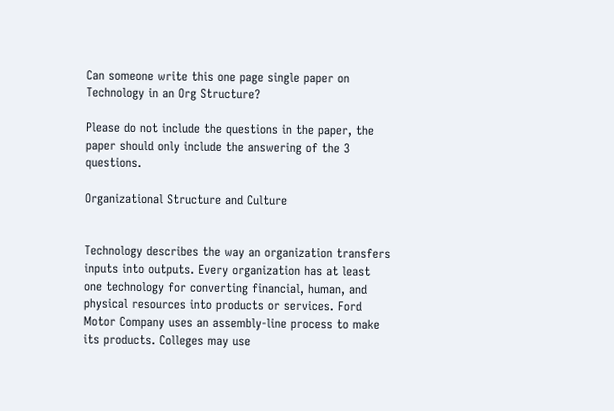Can someone write this one page single paper on Technology in an Org Structure?

Please do not include the questions in the paper, the paper should only include the answering of the 3 questions.

Organizational Structure and Culture


Technology describes the way an organization transfers inputs into outputs. Every organization has at least one technology for converting financial, human, and physical resources into products or services. Ford Motor Company uses an assembly-line process to make its products. Colleges may use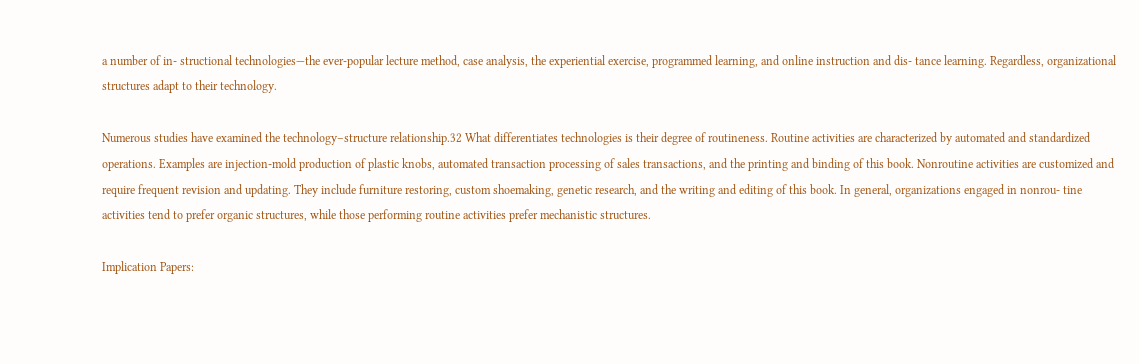a number of in- structional technologies—the ever-popular lecture method, case analysis, the experiential exercise, programmed learning, and online instruction and dis- tance learning. Regardless, organizational structures adapt to their technology.

Numerous studies have examined the technology–structure relationship.32 What differentiates technologies is their degree of routineness. Routine activities are characterized by automated and standardized operations. Examples are injection-mold production of plastic knobs, automated transaction processing of sales transactions, and the printing and binding of this book. Nonroutine activities are customized and require frequent revision and updating. They include furniture restoring, custom shoemaking, genetic research, and the writing and editing of this book. In general, organizations engaged in nonrou- tine activities tend to prefer organic structures, while those performing routine activities prefer mechanistic structures.

Implication Papers: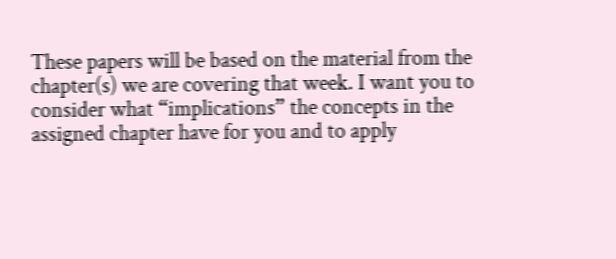These papers will be based on the material from the chapter(s) we are covering that week. I want you to consider what “implications” the concepts in the assigned chapter have for you and to apply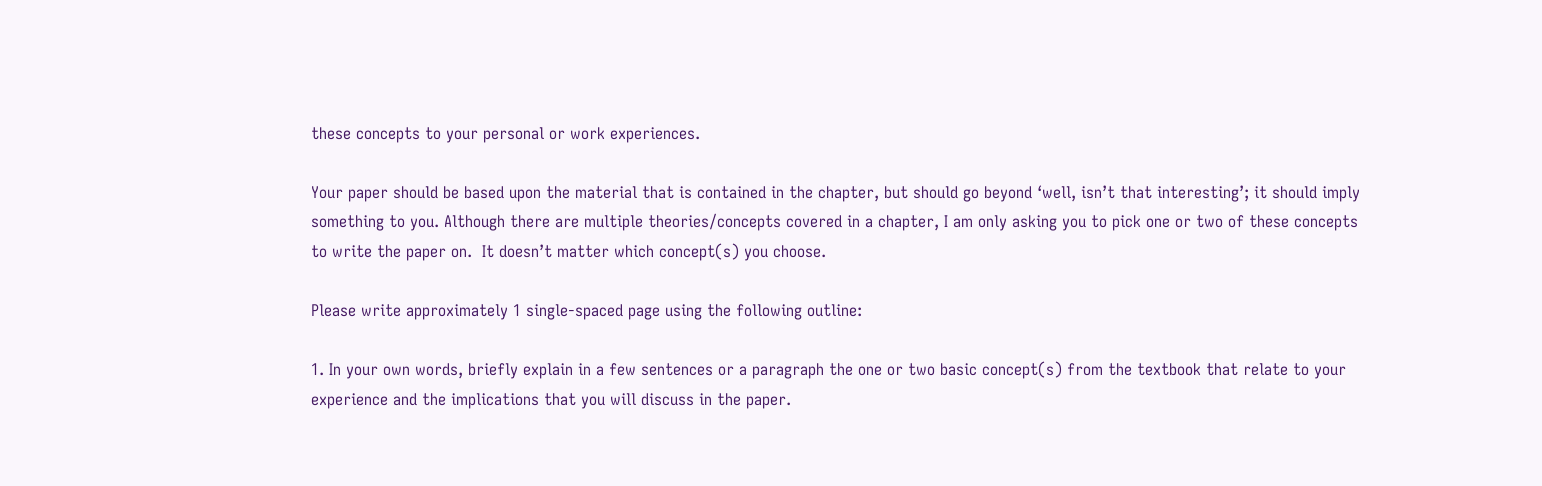these concepts to your personal or work experiences.

Your paper should be based upon the material that is contained in the chapter, but should go beyond ‘well, isn’t that interesting’; it should imply something to you. Although there are multiple theories/concepts covered in a chapter, I am only asking you to pick one or two of these concepts to write the paper on.  It doesn’t matter which concept(s) you choose.

Please write approximately 1 single-spaced page using the following outline:

1. In your own words, briefly explain in a few sentences or a paragraph the one or two basic concept(s) from the textbook that relate to your experience and the implications that you will discuss in the paper.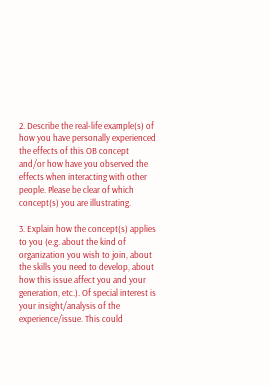2. Describe the real-life example(s) of how you have personally experienced the effects of this OB concept and/or how have you observed the effects when interacting with other people. Please be clear of which concept(s) you are illustrating.

3. Explain how the concept(s) applies to you (e.g. about the kind of organization you wish to join, about the skills you need to develop, about how this issue affect you and your generation, etc.). Of special interest is your insight/analysis of the experience/issue. This could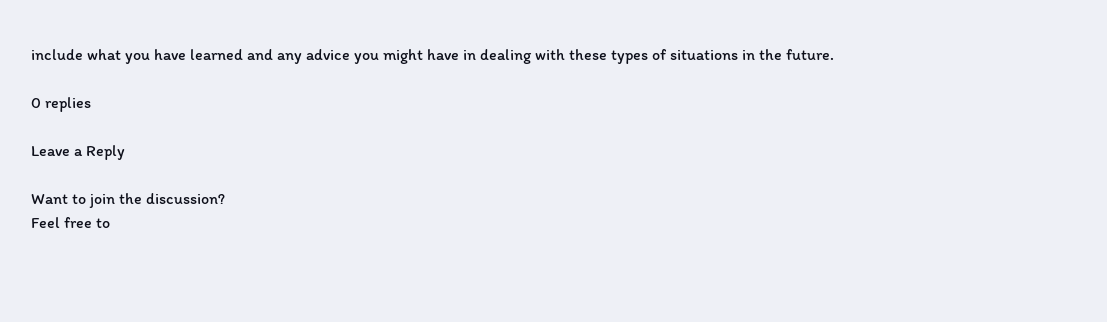include what you have learned and any advice you might have in dealing with these types of situations in the future.

0 replies

Leave a Reply

Want to join the discussion?
Feel free to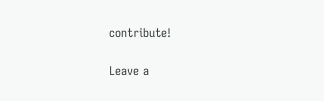contribute!

Leave a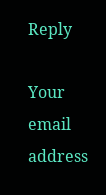Reply

Your email address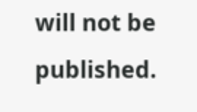will not be published.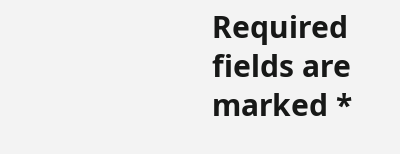Required fields are marked *